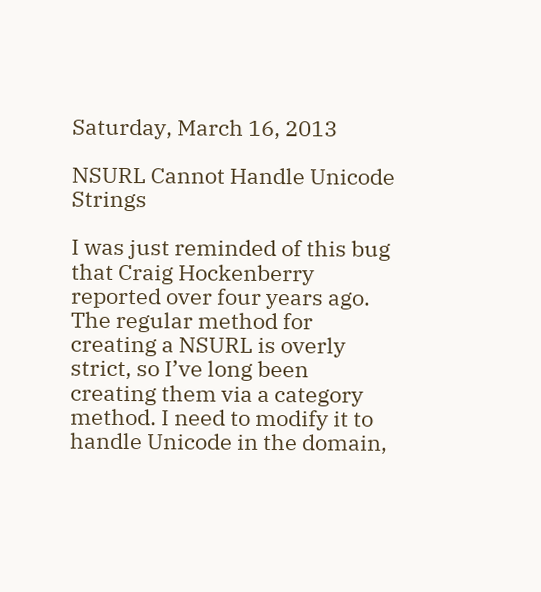Saturday, March 16, 2013

NSURL Cannot Handle Unicode Strings

I was just reminded of this bug that Craig Hockenberry reported over four years ago. The regular method for creating a NSURL is overly strict, so I’ve long been creating them via a category method. I need to modify it to handle Unicode in the domain,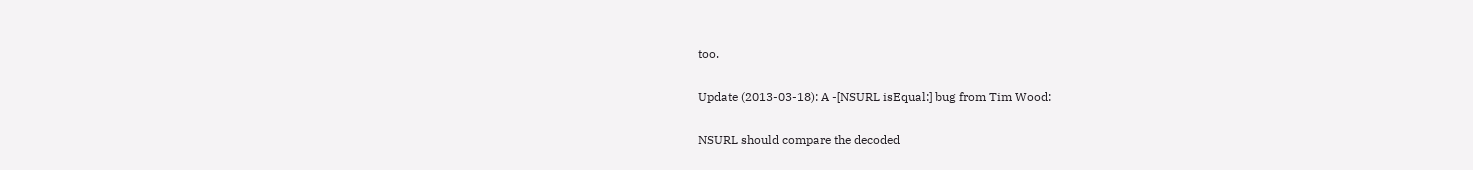too.

Update (2013-03-18): A -[NSURL isEqual:] bug from Tim Wood:

NSURL should compare the decoded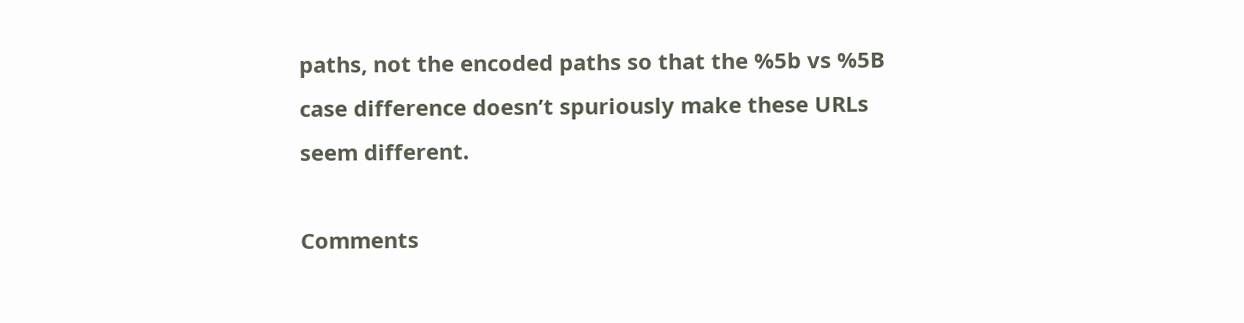paths, not the encoded paths so that the %5b vs %5B case difference doesn’t spuriously make these URLs seem different.

Comments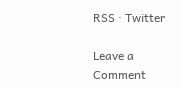RSS · Twitter

Leave a Comment